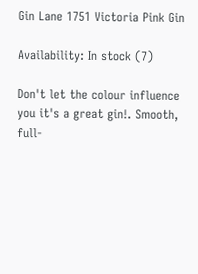Gin Lane 1751 Victoria Pink Gin

Availability: In stock (7)

Don't let the colour influence you it's a great gin!. Smooth, full-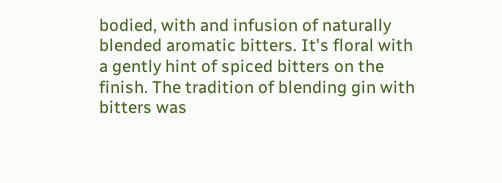bodied, with and infusion of naturally blended aromatic bitters. It's floral with a gently hint of spiced bitters on the finish. The tradition of blending gin with bitters was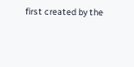first created by the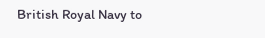British Royal Navy to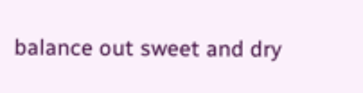balance out sweet and dry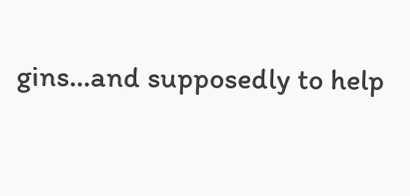gins...and supposedly to help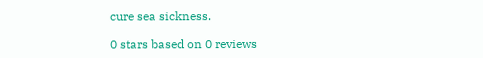cure sea sickness.

0 stars based on 0 reviews